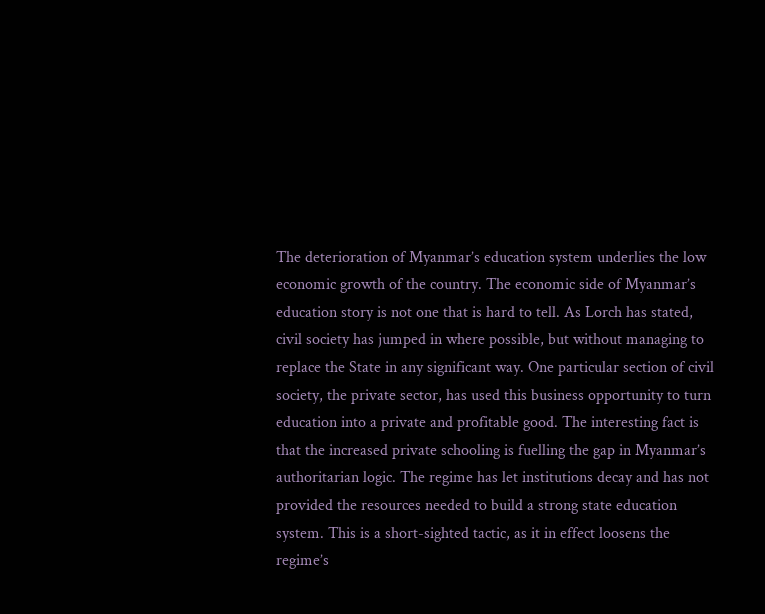The deterioration of Myanmar’s education system underlies the low economic growth of the country. The economic side of Myanmar’s education story is not one that is hard to tell. As Lorch has stated, civil society has jumped in where possible, but without managing to replace the State in any significant way. One particular section of civil society, the private sector, has used this business opportunity to turn education into a private and profitable good. The interesting fact is that the increased private schooling is fuelling the gap in Myanmar’s authoritarian logic. The regime has let institutions decay and has not provided the resources needed to build a strong state education system. This is a short-sighted tactic, as it in effect loosens the regime’s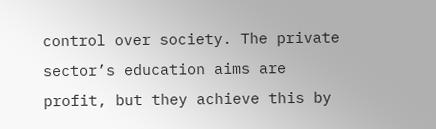control over society. The private sector’s education aims are profit, but they achieve this by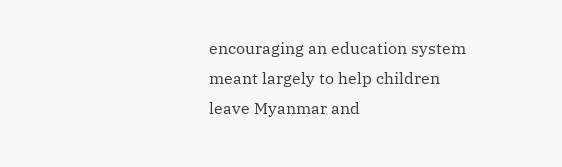encouraging an education system meant largely to help children leave Myanmar and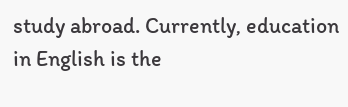study abroad. Currently, education in English is the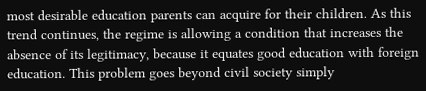most desirable education parents can acquire for their children. As this trend continues, the regime is allowing a condition that increases the absence of its legitimacy, because it equates good education with foreign education. This problem goes beyond civil society simply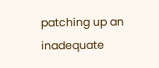patching up an inadequate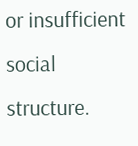or insufficient social structure.